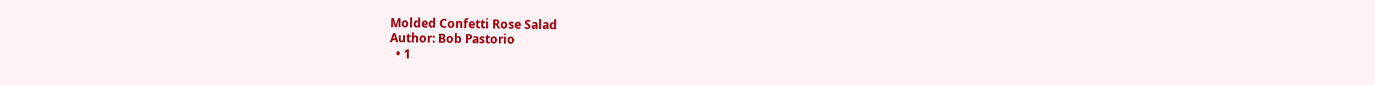Molded Confetti Rose Salad
Author: Bob Pastorio
  • 1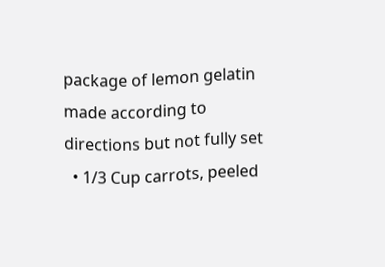package of lemon gelatin made according to directions but not fully set
  • 1/3 Cup carrots, peeled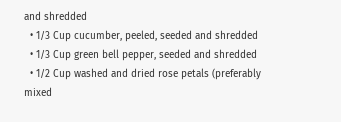and shredded
  • 1/3 Cup cucumber, peeled, seeded and shredded
  • 1/3 Cup green bell pepper, seeded and shredded
  • 1/2 Cup washed and dried rose petals (preferably mixed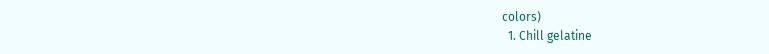colors)
  1. Chill gelatine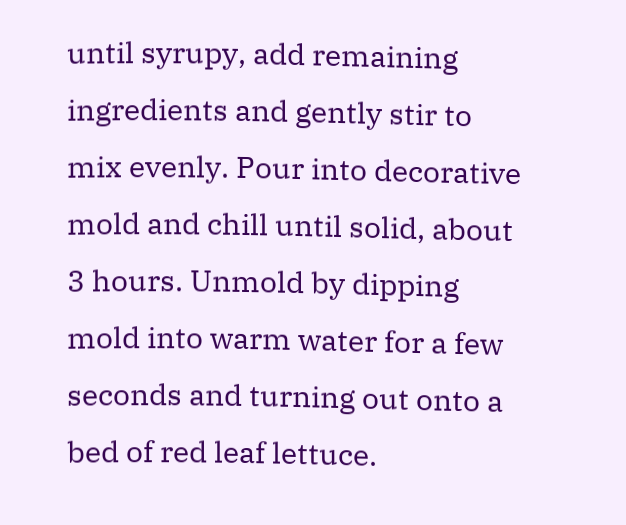until syrupy, add remaining ingredients and gently stir to mix evenly. Pour into decorative mold and chill until solid, about 3 hours. Unmold by dipping mold into warm water for a few seconds and turning out onto a bed of red leaf lettuce.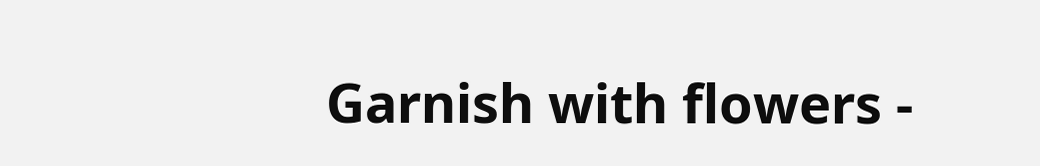Garnish with flowers -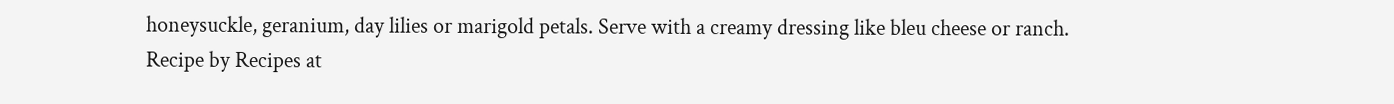honeysuckle, geranium, day lilies or marigold petals. Serve with a creamy dressing like bleu cheese or ranch.
Recipe by Recipes at